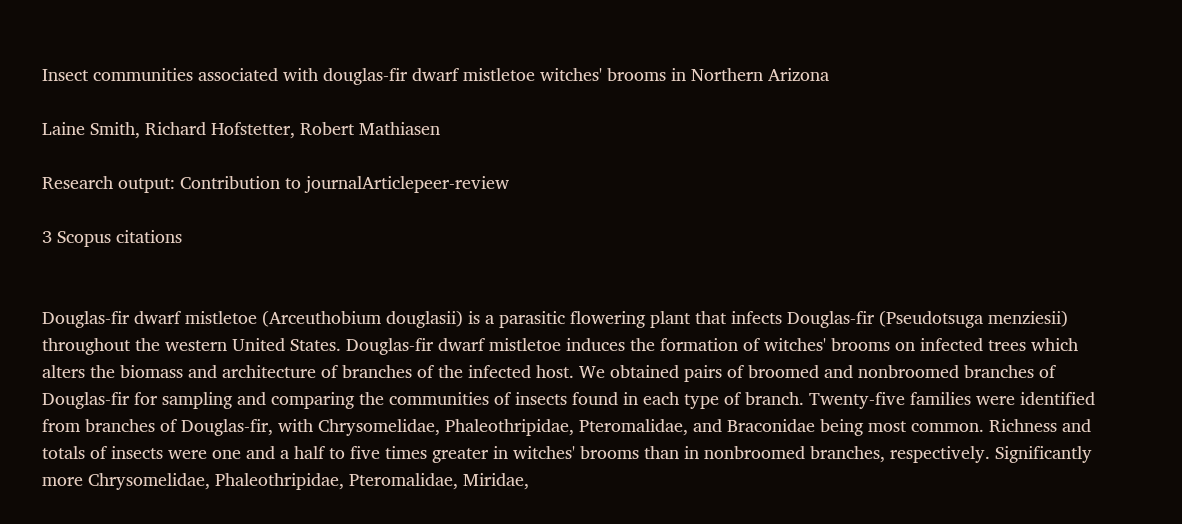Insect communities associated with douglas-fir dwarf mistletoe witches' brooms in Northern Arizona

Laine Smith, Richard Hofstetter, Robert Mathiasen

Research output: Contribution to journalArticlepeer-review

3 Scopus citations


Douglas-fir dwarf mistletoe (Arceuthobium douglasii) is a parasitic flowering plant that infects Douglas-fir (Pseudotsuga menziesii) throughout the western United States. Douglas-fir dwarf mistletoe induces the formation of witches' brooms on infected trees which alters the biomass and architecture of branches of the infected host. We obtained pairs of broomed and nonbroomed branches of Douglas-fir for sampling and comparing the communities of insects found in each type of branch. Twenty-five families were identified from branches of Douglas-fir, with Chrysomelidae, Phaleothripidae, Pteromalidae, and Braconidae being most common. Richness and totals of insects were one and a half to five times greater in witches' brooms than in nonbroomed branches, respectively. Significantly more Chrysomelidae, Phaleothripidae, Pteromalidae, Miridae,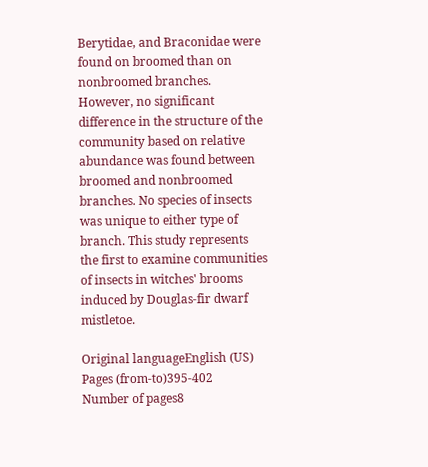Berytidae, and Braconidae were found on broomed than on nonbroomed branches. However, no significant difference in the structure of the community based on relative abundance was found between broomed and nonbroomed branches. No species of insects was unique to either type of branch. This study represents the first to examine communities of insects in witches' brooms induced by Douglas-fir dwarf mistletoe.

Original languageEnglish (US)
Pages (from-to)395-402
Number of pages8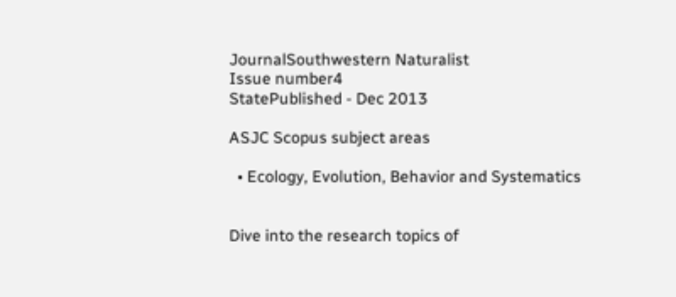JournalSouthwestern Naturalist
Issue number4
StatePublished - Dec 2013

ASJC Scopus subject areas

  • Ecology, Evolution, Behavior and Systematics


Dive into the research topics of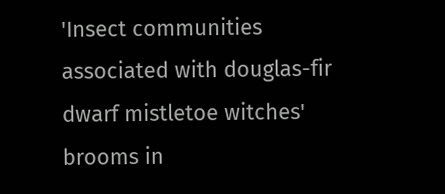'Insect communities associated with douglas-fir dwarf mistletoe witches' brooms in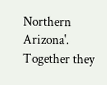Northern Arizona'. Together they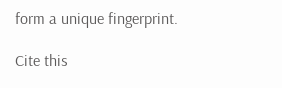form a unique fingerprint.

Cite this